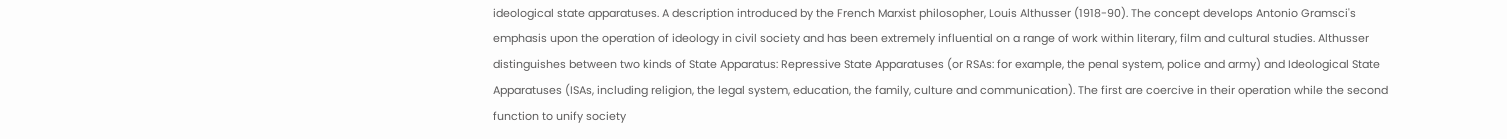ideological state apparatuses. A description introduced by the French Marxist philosopher, Louis Althusser (1918-90). The concept develops Antonio Gramsci's emphasis upon the operation of ideology in civil society and has been extremely influential on a range of work within literary, film and cultural studies. Althusser distinguishes between two kinds of State Apparatus: Repressive State Apparatuses (or RSAs: for example, the penal system, police and army) and Ideological State Apparatuses (ISAs, including religion, the legal system, education, the family, culture and communication). The first are coercive in their operation while the second function to unify society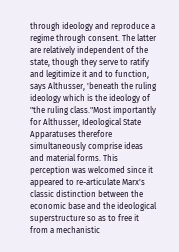through ideology and reproduce a regime through consent. The latter are relatively independent of the state, though they serve to ratify and legitimize it and to function, says Althusser, 'beneath the ruling ideology which is the ideology of "the ruling class."Most importantly for Althusser, Ideological State Apparatuses therefore simultaneously comprise ideas and material forms. This perception was welcomed since it appeared to re-articulate Marx's classic distinction between the economic base and the ideological superstructure so as to free it from a mechanistic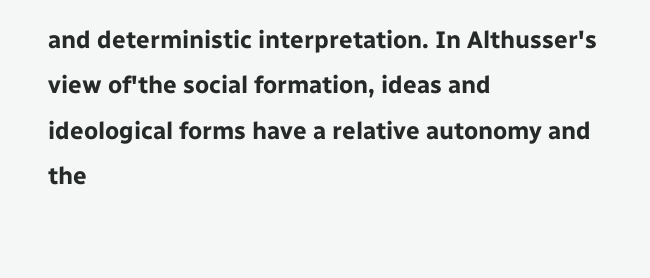and deterministic interpretation. In Althusser's view of'the social formation, ideas and ideological forms have a relative autonomy and the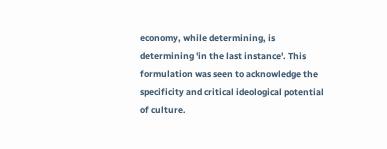economy, while determining, is determining 'in the last instance'. This formulation was seen to acknowledge the specificity and critical ideological potential of culture.